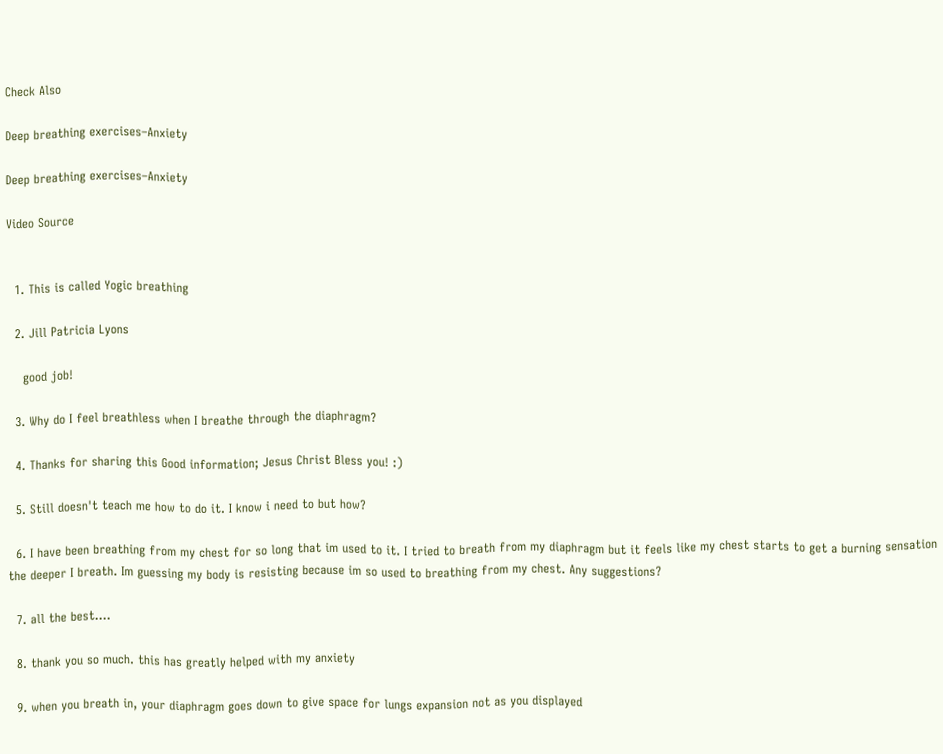Check Also

Deep breathing exercises–Anxiety

Deep breathing exercises–Anxiety

Video Source


  1. This is called Yogic breathing

  2. Jill Patricia Lyons

    good job!

  3. Why do I feel breathless when I breathe through the diaphragm?

  4. Thanks for sharing this Good information; Jesus Christ Bless you! :)

  5. Still doesn't teach me how to do it. I know i need to but how?

  6. I have been breathing from my chest for so long that im used to it. I tried to breath from my diaphragm but it feels like my chest starts to get a burning sensation the deeper I breath. Im guessing my body is resisting because im so used to breathing from my chest. Any suggestions?

  7. all the best….

  8. thank you so much. this has greatly helped with my anxiety

  9. when you breath in, your diaphragm goes down to give space for lungs expansion not as you displayed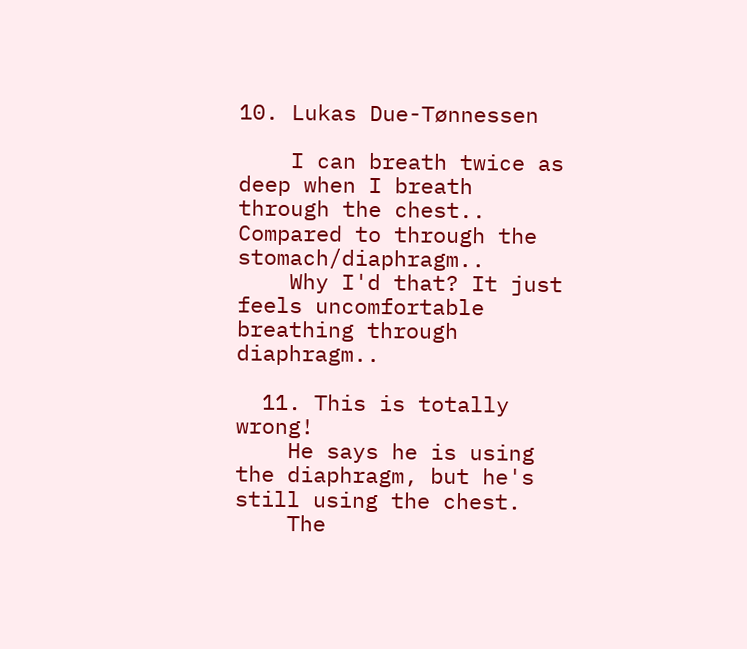10. Lukas Due-Tønnessen

    I can breath twice as deep when I breath through the chest.. Compared to through the stomach/diaphragm..
    Why I'd that? It just feels uncomfortable breathing through diaphragm..

  11. This is totally wrong!
    He says he is using the diaphragm, but he's still using the chest.
    The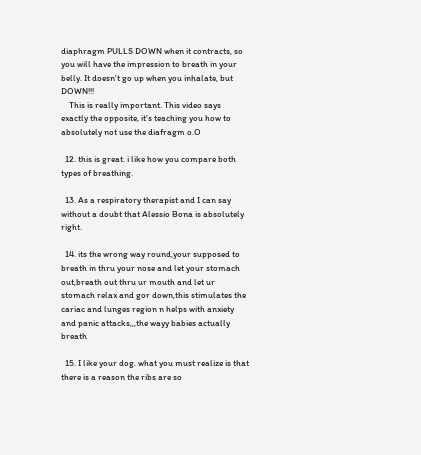diaphragm PULLS DOWN when it contracts, so you will have the impression to breath in your belly. It doesn't go up when you inhalate, but DOWN!!!
    This is really important. This video says exactly the opposite, it's teaching you how to absolutely not use the diafragm o.O

  12. this is great. i like how you compare both types of breathing.

  13. As a respiratory therapist and I can say without a doubt that Alessio Bona is absolutely right.

  14. its the wrong way round,your supposed to breath in thru your nose and let your stomach out,breath out thru ur mouth and let ur stomach relax and gor down,this stimulates the cariac and lunges region n helps with anxiety and panic attacks,,,the wayy babies actually breath

  15. I like your dog. what you must realize is that there is a reason the ribs are so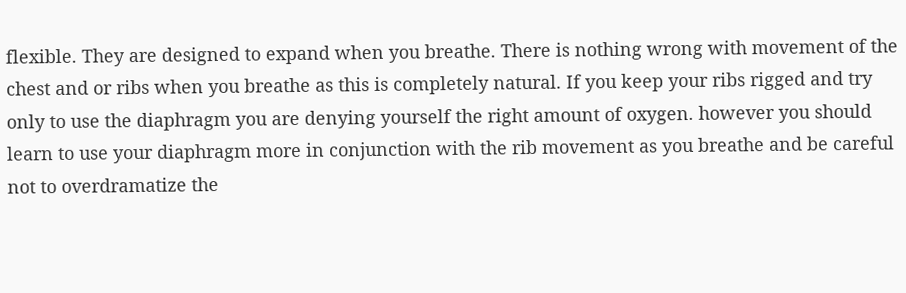flexible. They are designed to expand when you breathe. There is nothing wrong with movement of the chest and or ribs when you breathe as this is completely natural. If you keep your ribs rigged and try only to use the diaphragm you are denying yourself the right amount of oxygen. however you should learn to use your diaphragm more in conjunction with the rib movement as you breathe and be careful not to overdramatize the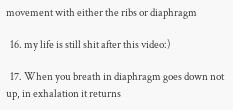movement with either the ribs or diaphragm

  16. my life is still shit after this video:)

  17. When you breath in diaphragm goes down not up, in exhalation it returns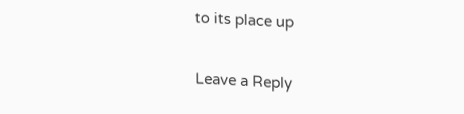to its place up

Leave a Reply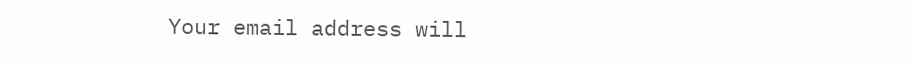Your email address will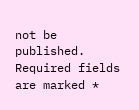not be published. Required fields are marked *